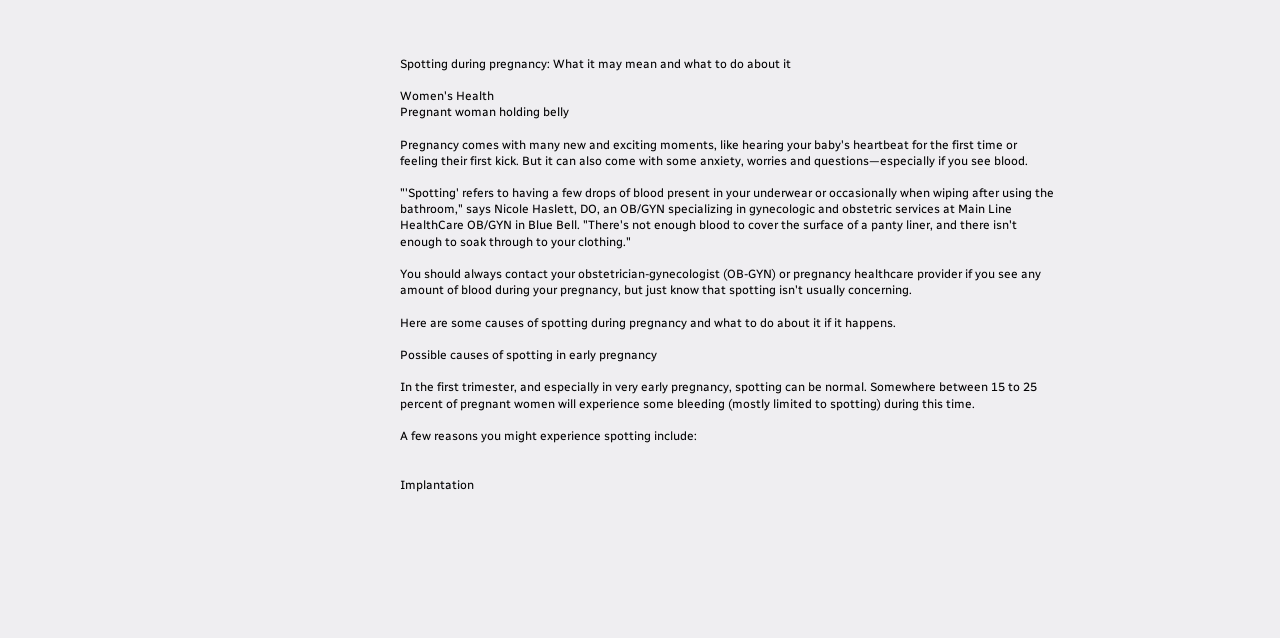Spotting during pregnancy: What it may mean and what to do about it

Women's Health
Pregnant woman holding belly

Pregnancy comes with many new and exciting moments, like hearing your baby's heartbeat for the first time or feeling their first kick. But it can also come with some anxiety, worries and questions—especially if you see blood.

"'Spotting' refers to having a few drops of blood present in your underwear or occasionally when wiping after using the bathroom," says Nicole Haslett, DO, an OB/GYN specializing in gynecologic and obstetric services at Main Line HealthCare OB/GYN in Blue Bell. "There's not enough blood to cover the surface of a panty liner, and there isn't enough to soak through to your clothing."

You should always contact your obstetrician-gynecologist (OB-GYN) or pregnancy healthcare provider if you see any amount of blood during your pregnancy, but just know that spotting isn't usually concerning.

Here are some causes of spotting during pregnancy and what to do about it if it happens.

Possible causes of spotting in early pregnancy

In the first trimester, and especially in very early pregnancy, spotting can be normal. Somewhere between 15 to 25 percent of pregnant women will experience some bleeding (mostly limited to spotting) during this time.

A few reasons you might experience spotting include:


Implantation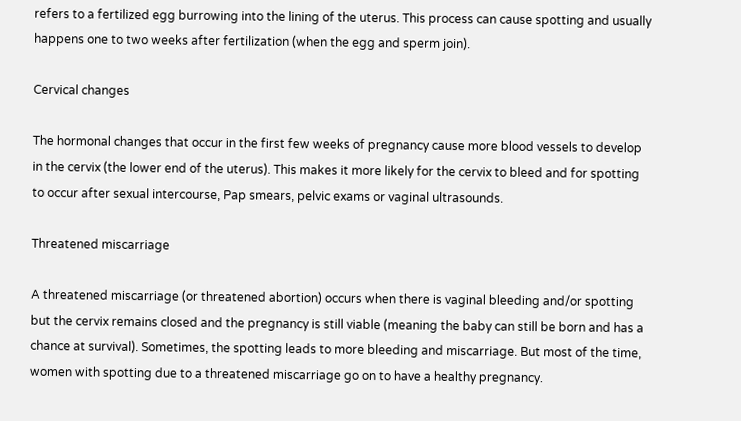refers to a fertilized egg burrowing into the lining of the uterus. This process can cause spotting and usually happens one to two weeks after fertilization (when the egg and sperm join).

Cervical changes

The hormonal changes that occur in the first few weeks of pregnancy cause more blood vessels to develop in the cervix (the lower end of the uterus). This makes it more likely for the cervix to bleed and for spotting to occur after sexual intercourse, Pap smears, pelvic exams or vaginal ultrasounds.

Threatened miscarriage

A threatened miscarriage (or threatened abortion) occurs when there is vaginal bleeding and/or spotting but the cervix remains closed and the pregnancy is still viable (meaning the baby can still be born and has a chance at survival). Sometimes, the spotting leads to more bleeding and miscarriage. But most of the time, women with spotting due to a threatened miscarriage go on to have a healthy pregnancy.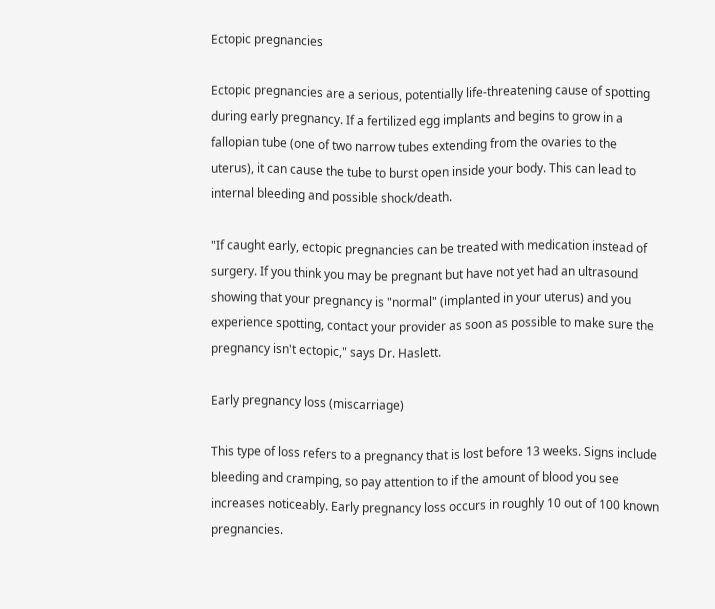Ectopic pregnancies

Ectopic pregnancies are a serious, potentially life-threatening cause of spotting during early pregnancy. If a fertilized egg implants and begins to grow in a fallopian tube (one of two narrow tubes extending from the ovaries to the uterus), it can cause the tube to burst open inside your body. This can lead to internal bleeding and possible shock/death.

"If caught early, ectopic pregnancies can be treated with medication instead of surgery. If you think you may be pregnant but have not yet had an ultrasound showing that your pregnancy is "normal" (implanted in your uterus) and you experience spotting, contact your provider as soon as possible to make sure the pregnancy isn't ectopic," says Dr. Haslett.

Early pregnancy loss (miscarriage)

This type of loss refers to a pregnancy that is lost before 13 weeks. Signs include bleeding and cramping, so pay attention to if the amount of blood you see increases noticeably. Early pregnancy loss occurs in roughly 10 out of 100 known pregnancies.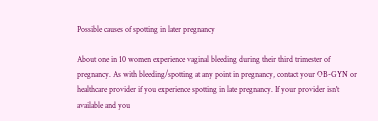Possible causes of spotting in later pregnancy

About one in 10 women experience vaginal bleeding during their third trimester of pregnancy. As with bleeding/spotting at any point in pregnancy, contact your OB-GYN or healthcare provider if you experience spotting in late pregnancy. If your provider isn't available and you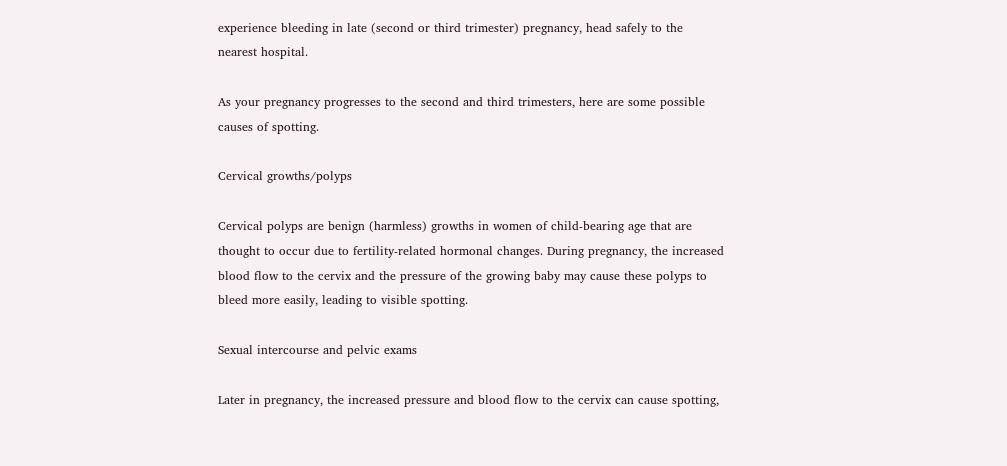experience bleeding in late (second or third trimester) pregnancy, head safely to the nearest hospital.

As your pregnancy progresses to the second and third trimesters, here are some possible causes of spotting.

Cervical growths/polyps

Cervical polyps are benign (harmless) growths in women of child-bearing age that are thought to occur due to fertility-related hormonal changes. During pregnancy, the increased blood flow to the cervix and the pressure of the growing baby may cause these polyps to bleed more easily, leading to visible spotting.

Sexual intercourse and pelvic exams

Later in pregnancy, the increased pressure and blood flow to the cervix can cause spotting,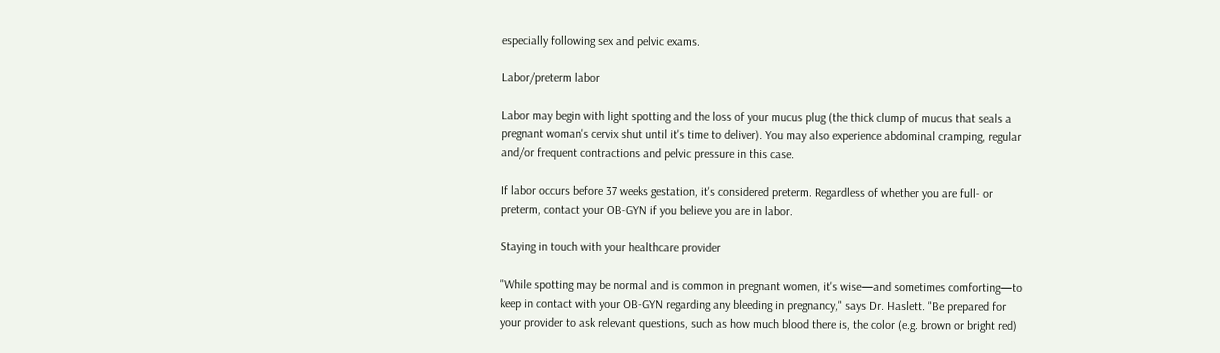especially following sex and pelvic exams.

Labor/preterm labor

Labor may begin with light spotting and the loss of your mucus plug (the thick clump of mucus that seals a pregnant woman's cervix shut until it's time to deliver). You may also experience abdominal cramping, regular and/or frequent contractions and pelvic pressure in this case.

If labor occurs before 37 weeks gestation, it's considered preterm. Regardless of whether you are full- or preterm, contact your OB-GYN if you believe you are in labor.

Staying in touch with your healthcare provider

"While spotting may be normal and is common in pregnant women, it's wise—and sometimes comforting—to keep in contact with your OB-GYN regarding any bleeding in pregnancy," says Dr. Haslett. "Be prepared for your provider to ask relevant questions, such as how much blood there is, the color (e.g. brown or bright red)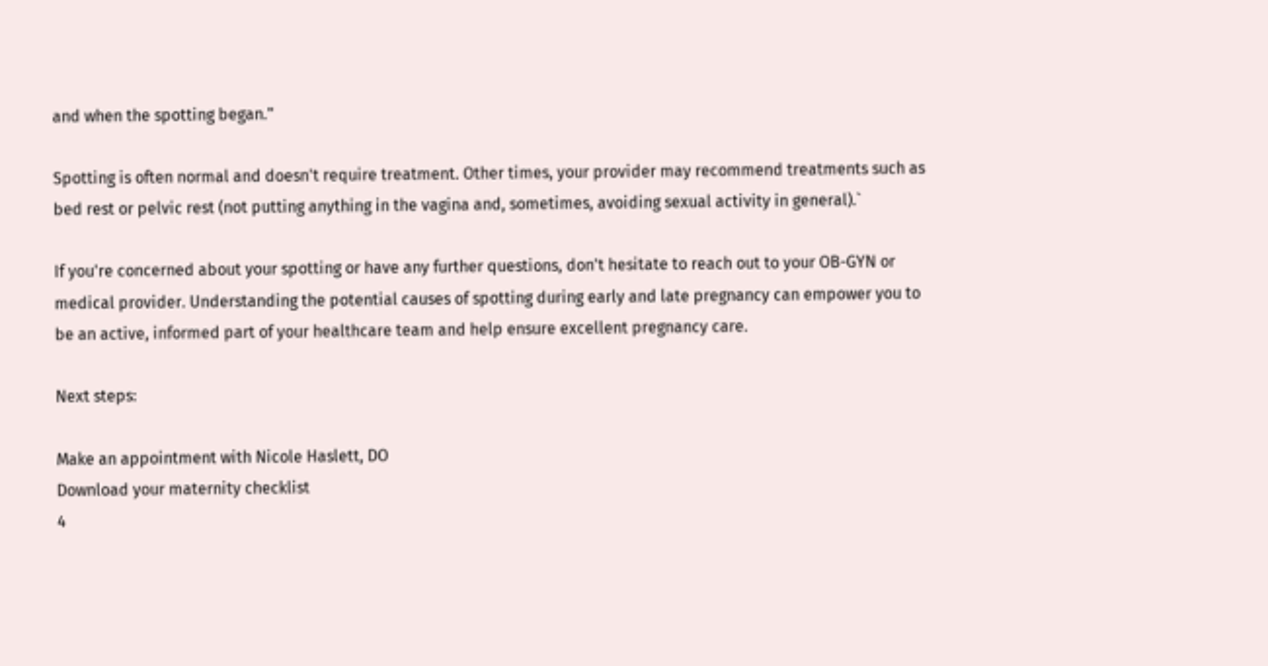and when the spotting began."

Spotting is often normal and doesn't require treatment. Other times, your provider may recommend treatments such as bed rest or pelvic rest (not putting anything in the vagina and, sometimes, avoiding sexual activity in general).`

If you're concerned about your spotting or have any further questions, don't hesitate to reach out to your OB-GYN or medical provider. Understanding the potential causes of spotting during early and late pregnancy can empower you to be an active, informed part of your healthcare team and help ensure excellent pregnancy care.

Next steps:

Make an appointment with Nicole Haslett, DO
Download your maternity checklist
4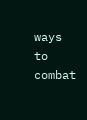ways to combat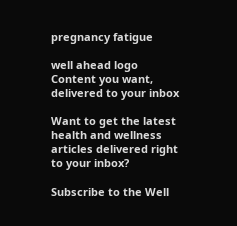pregnancy fatigue

well ahead logo Content you want, delivered to your inbox

Want to get the latest health and wellness articles delivered right to your inbox?

Subscribe to the Well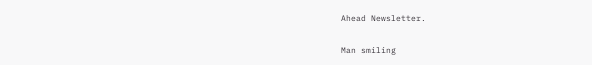Ahead Newsletter.

Man smiling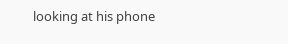looking at his phone